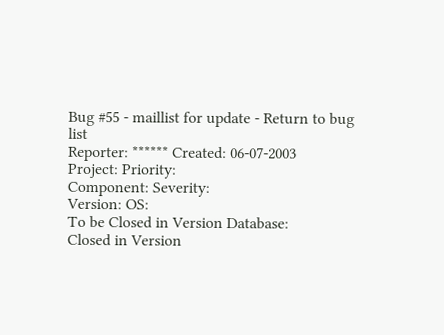Bug #55 - maillist for update - Return to bug list
Reporter: ****** Created: 06-07-2003
Project: Priority:
Component: Severity:
Version: OS:
To be Closed in Version Database:
Closed in Version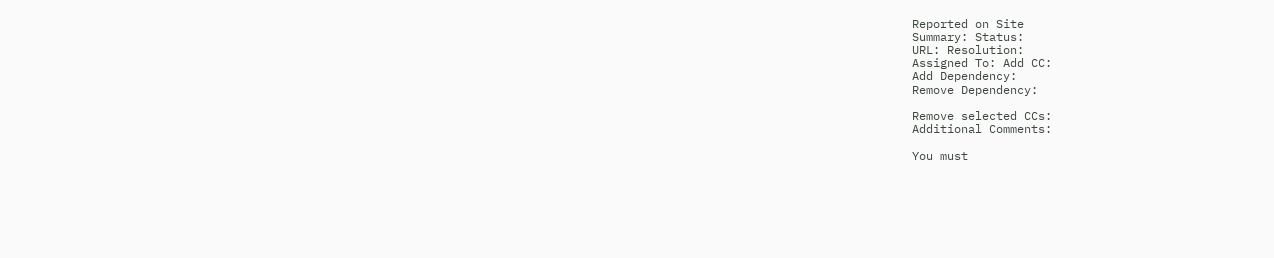Reported on Site
Summary: Status:
URL: Resolution:
Assigned To: Add CC:
Add Dependency:
Remove Dependency:

Remove selected CCs:
Additional Comments:

You must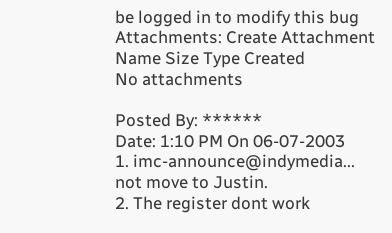be logged in to modify this bug
Attachments: Create Attachment
Name Size Type Created
No attachments

Posted By: ******
Date: 1:10 PM On 06-07-2003
1. imc-announce@indymedia... not move to Justin.
2. The register dont work